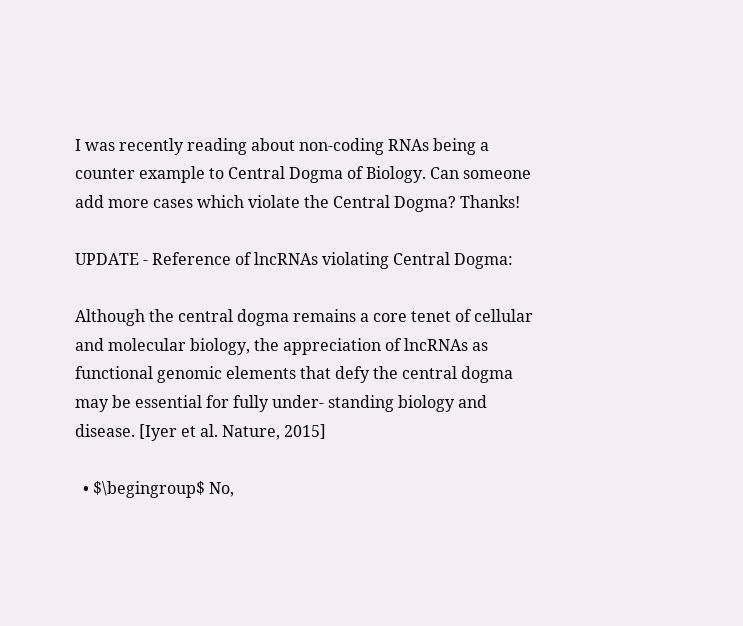I was recently reading about non-coding RNAs being a counter example to Central Dogma of Biology. Can someone add more cases which violate the Central Dogma? Thanks!

UPDATE - Reference of lncRNAs violating Central Dogma:

Although the central dogma remains a core tenet of cellular and molecular biology, the appreciation of lncRNAs as functional genomic elements that defy the central dogma may be essential for fully under- standing biology and disease. [Iyer et al. Nature, 2015]

  • $\begingroup$ No,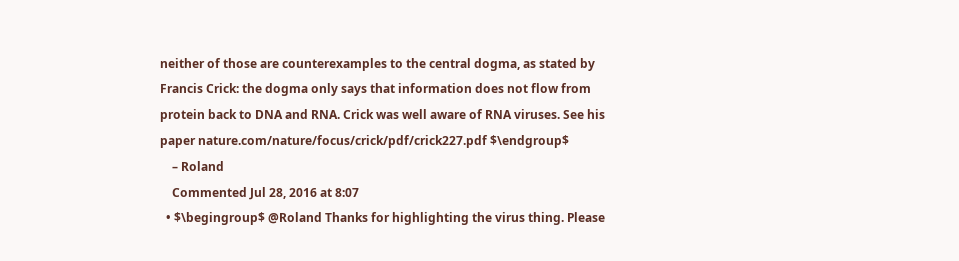neither of those are counterexamples to the central dogma, as stated by Francis Crick: the dogma only says that information does not flow from protein back to DNA and RNA. Crick was well aware of RNA viruses. See his paper nature.com/nature/focus/crick/pdf/crick227.pdf $\endgroup$
    – Roland
    Commented Jul 28, 2016 at 8:07
  • $\begingroup$ @Roland Thanks for highlighting the virus thing. Please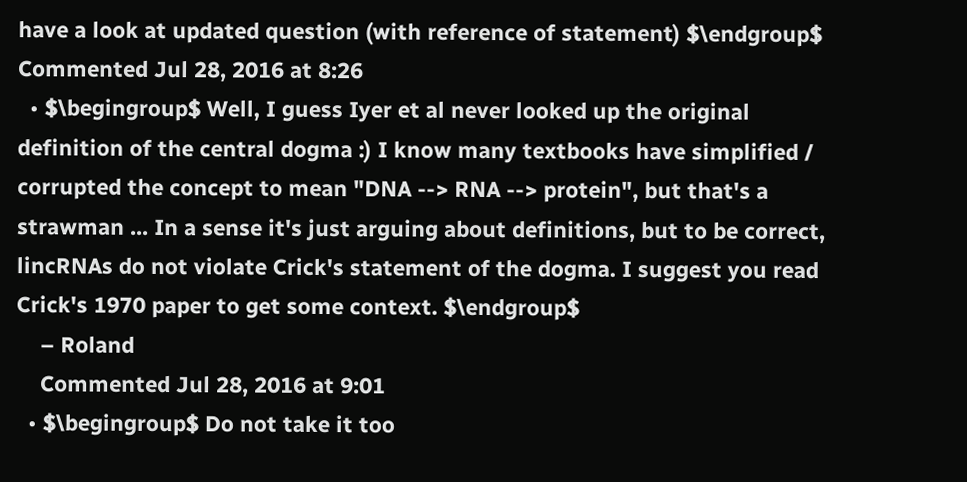have a look at updated question (with reference of statement) $\endgroup$ Commented Jul 28, 2016 at 8:26
  • $\begingroup$ Well, I guess Iyer et al never looked up the original definition of the central dogma :) I know many textbooks have simplified / corrupted the concept to mean "DNA --> RNA --> protein", but that's a strawman ... In a sense it's just arguing about definitions, but to be correct, lincRNAs do not violate Crick's statement of the dogma. I suggest you read Crick's 1970 paper to get some context. $\endgroup$
    – Roland
    Commented Jul 28, 2016 at 9:01
  • $\begingroup$ Do not take it too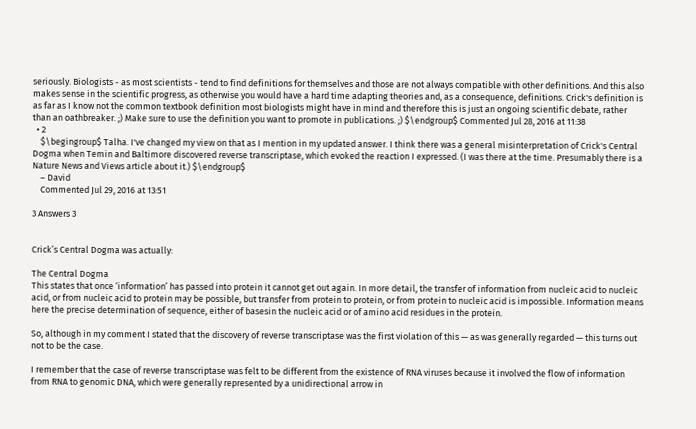seriously. Biologists - as most scientists - tend to find definitions for themselves and those are not always compatible with other definitions. And this also makes sense in the scientific progress, as otherwise you would have a hard time adapting theories and, as a consequence, definitions. Crick's definition is as far as I know not the common textbook definition most biologists might have in mind and therefore this is just an ongoing scientific debate, rather than an oathbreaker. ;) Make sure to use the definition you want to promote in publications. ;) $\endgroup$ Commented Jul 28, 2016 at 11:38
  • 2
    $\begingroup$ Talha. I've changed my view on that as I mention in my updated answer. I think there was a general misinterpretation of Crick's Central Dogma when Temin and Baltimore discovered reverse transcriptase, which evoked the reaction I expressed. (I was there at the time. Presumably there is a Nature News and Views article about it.) $\endgroup$
    – David
    Commented Jul 29, 2016 at 13:51

3 Answers 3


Crick’s Central Dogma was actually:

The Central Dogma
This states that once ‘information’ has passed into protein it cannot get out again. In more detail, the transfer of information from nucleic acid to nucleic acid, or from nucleic acid to protein may be possible, but transfer from protein to protein, or from protein to nucleic acid is impossible. Information means here the precise determination of sequence, either of basesin the nucleic acid or of amino acid residues in the protein.

So, although in my comment I stated that the discovery of reverse transcriptase was the first violation of this — as was generally regarded — this turns out not to be the case.

I remember that the case of reverse transcriptase was felt to be different from the existence of RNA viruses because it involved the flow of information from RNA to genomic DNA, which were generally represented by a unidirectional arrow in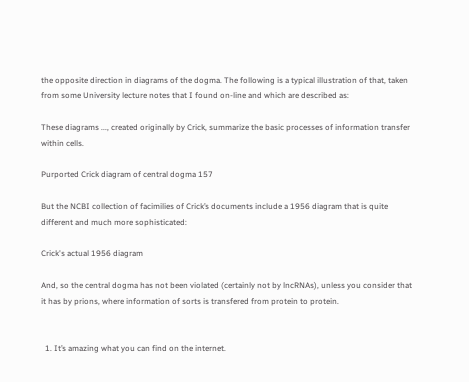the opposite direction in diagrams of the dogma. The following is a typical illustration of that, taken from some University lecture notes that I found on-line and which are described as:

These diagrams ..., created originally by Crick, summarize the basic processes of information transfer within cells.

Purported Crick diagram of central dogma 157

But the NCBI collection of facimilies of Crick’s documents include a 1956 diagram that is quite different and much more sophisticated:

Crick's actual 1956 diagram

And, so the central dogma has not been violated (certainly not by lncRNAs), unless you consider that it has by prions, where information of sorts is transfered from protein to protein.


  1. It’s amazing what you can find on the internet.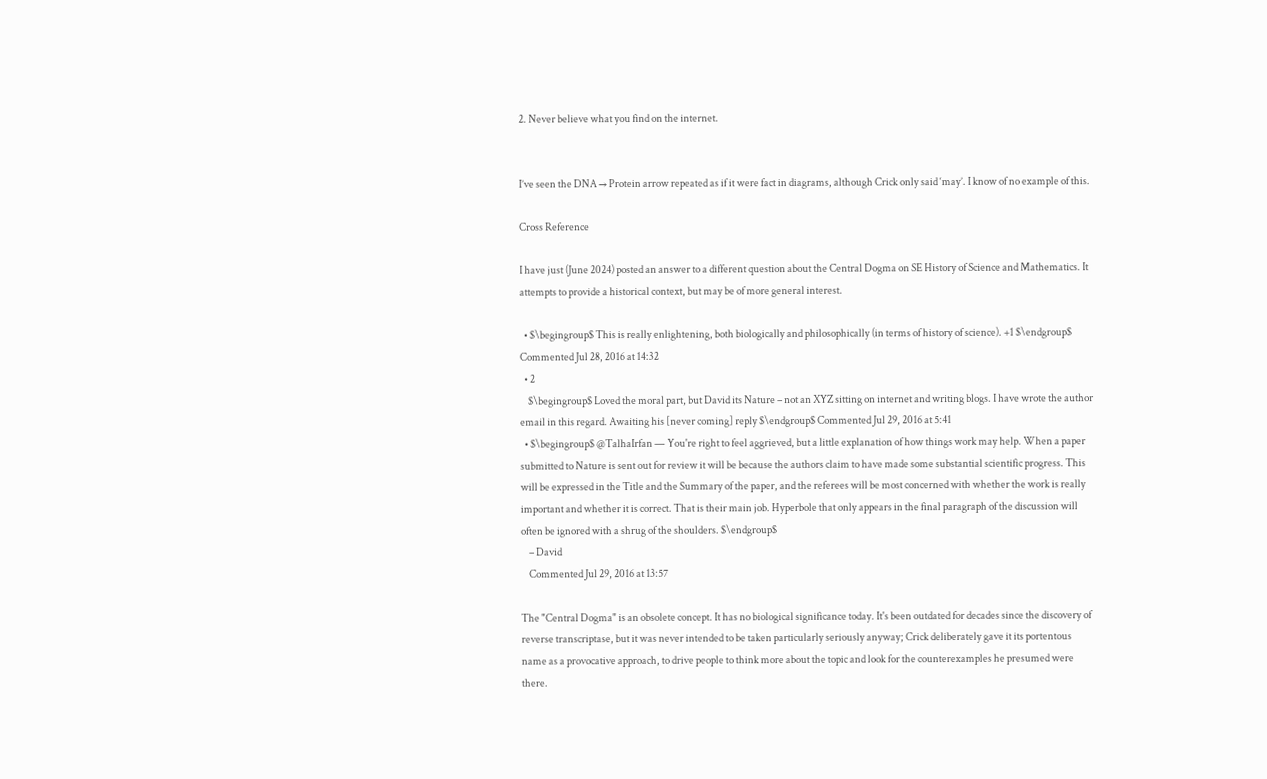2. Never believe what you find on the internet.


I’ve seen the DNA → Protein arrow repeated as if it were fact in diagrams, although Crick only said ‘may’. I know of no example of this.

Cross Reference

I have just (June 2024) posted an answer to a different question about the Central Dogma on SE History of Science and Mathematics. It attempts to provide a historical context, but may be of more general interest.

  • $\begingroup$ This is really enlightening, both biologically and philosophically (in terms of history of science). +1 $\endgroup$ Commented Jul 28, 2016 at 14:32
  • 2
    $\begingroup$ Loved the moral part, but David its Nature – not an XYZ sitting on internet and writing blogs. I have wrote the author email in this regard. Awaiting his [never coming] reply $\endgroup$ Commented Jul 29, 2016 at 5:41
  • $\begingroup$ @TalhaIrfan — You're right to feel aggrieved, but a little explanation of how things work may help. When a paper submitted to Nature is sent out for review it will be because the authors claim to have made some substantial scientific progress. This will be expressed in the Title and the Summary of the paper, and the referees will be most concerned with whether the work is really important and whether it is correct. That is their main job. Hyperbole that only appears in the final paragraph of the discussion will often be ignored with a shrug of the shoulders. $\endgroup$
    – David
    Commented Jul 29, 2016 at 13:57

The "Central Dogma" is an obsolete concept. It has no biological significance today. It's been outdated for decades since the discovery of reverse transcriptase, but it was never intended to be taken particularly seriously anyway; Crick deliberately gave it its portentous name as a provocative approach, to drive people to think more about the topic and look for the counterexamples he presumed were there.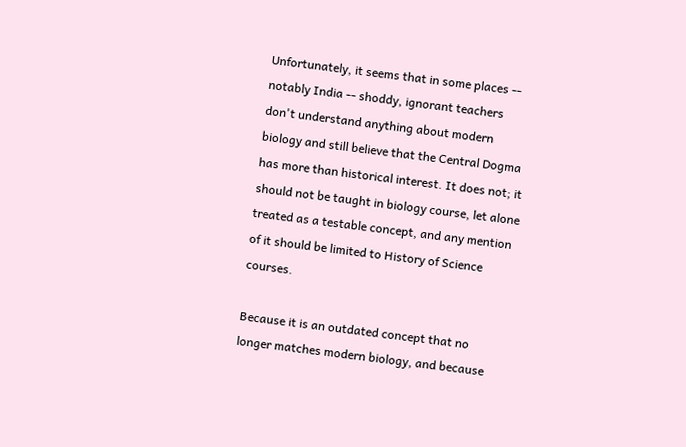Unfortunately, it seems that in some places -- notably India -- shoddy, ignorant teachers don't understand anything about modern biology and still believe that the Central Dogma has more than historical interest. It does not; it should not be taught in biology course, let alone treated as a testable concept, and any mention of it should be limited to History of Science courses.

Because it is an outdated concept that no longer matches modern biology, and because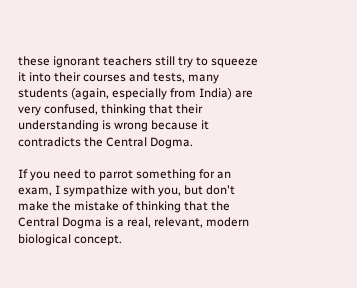these ignorant teachers still try to squeeze it into their courses and tests, many students (again, especially from India) are very confused, thinking that their understanding is wrong because it contradicts the Central Dogma.

If you need to parrot something for an exam, I sympathize with you, but don't make the mistake of thinking that the Central Dogma is a real, relevant, modern biological concept.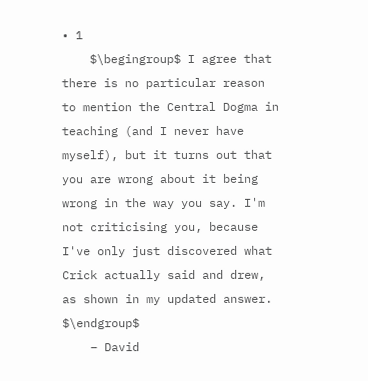• 1
    $\begingroup$ I agree that there is no particular reason to mention the Central Dogma in teaching (and I never have myself), but it turns out that you are wrong about it being wrong in the way you say. I'm not criticising you, because I've only just discovered what Crick actually said and drew, as shown in my updated answer. $\endgroup$
    – David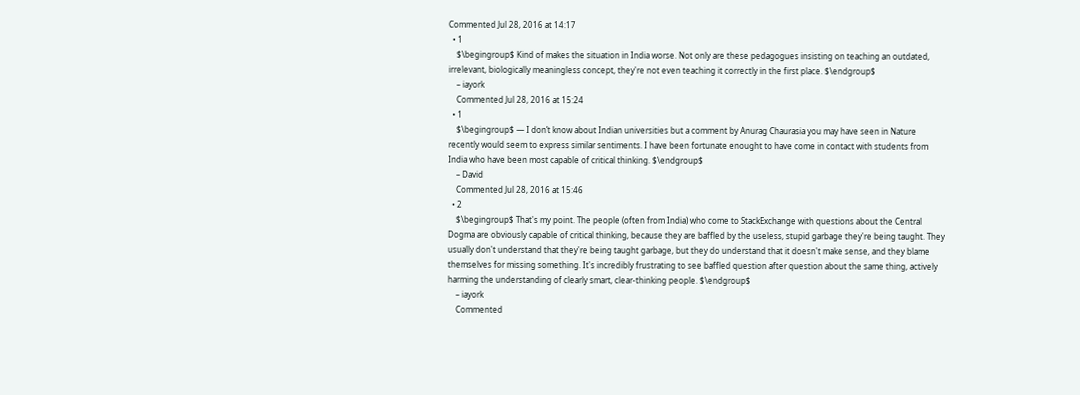Commented Jul 28, 2016 at 14:17
  • 1
    $\begingroup$ Kind of makes the situation in India worse. Not only are these pedagogues insisting on teaching an outdated, irrelevant, biologically meaningless concept, they're not even teaching it correctly in the first place. $\endgroup$
    – iayork
    Commented Jul 28, 2016 at 15:24
  • 1
    $\begingroup$ — I don’t know about Indian universities but a comment by Anurag Chaurasia you may have seen in Nature recently would seem to express similar sentiments. I have been fortunate enought to have come in contact with students from India who have been most capable of critical thinking. $\endgroup$
    – David
    Commented Jul 28, 2016 at 15:46
  • 2
    $\begingroup$ That's my point. The people (often from India) who come to StackExchange with questions about the Central Dogma are obviously capable of critical thinking, because they are baffled by the useless, stupid garbage they're being taught. They usually don't understand that they're being taught garbage, but they do understand that it doesn't make sense, and they blame themselves for missing something. It's incredibly frustrating to see baffled question after question about the same thing, actively harming the understanding of clearly smart, clear-thinking people. $\endgroup$
    – iayork
    Commented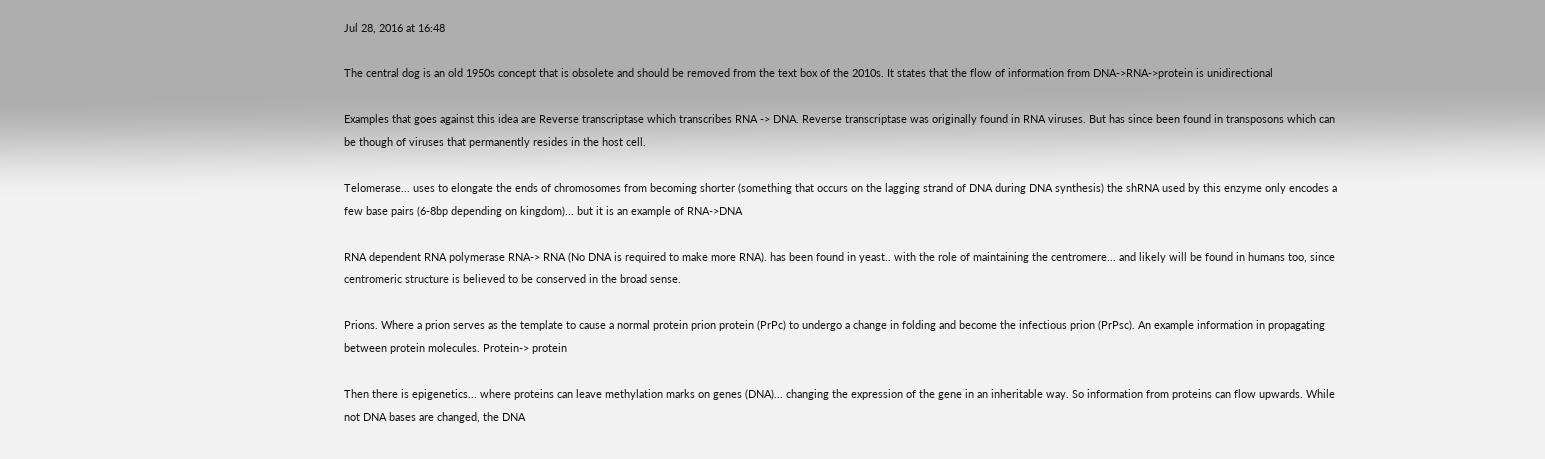Jul 28, 2016 at 16:48

The central dog is an old 1950s concept that is obsolete and should be removed from the text box of the 2010s. It states that the flow of information from DNA->RNA->protein is unidirectional

Examples that goes against this idea are Reverse transcriptase which transcribes RNA -> DNA. Reverse transcriptase was originally found in RNA viruses. But has since been found in transposons which can be though of viruses that permanently resides in the host cell.

Telomerase... uses to elongate the ends of chromosomes from becoming shorter (something that occurs on the lagging strand of DNA during DNA synthesis) the shRNA used by this enzyme only encodes a few base pairs (6-8bp depending on kingdom)... but it is an example of RNA->DNA

RNA dependent RNA polymerase RNA-> RNA (No DNA is required to make more RNA). has been found in yeast.. with the role of maintaining the centromere... and likely will be found in humans too, since centromeric structure is believed to be conserved in the broad sense.

Prions. Where a prion serves as the template to cause a normal protein prion protein (PrPc) to undergo a change in folding and become the infectious prion (PrPsc). An example information in propagating between protein molecules. Protein-> protein

Then there is epigenetics... where proteins can leave methylation marks on genes (DNA)... changing the expression of the gene in an inheritable way. So information from proteins can flow upwards. While not DNA bases are changed, the DNA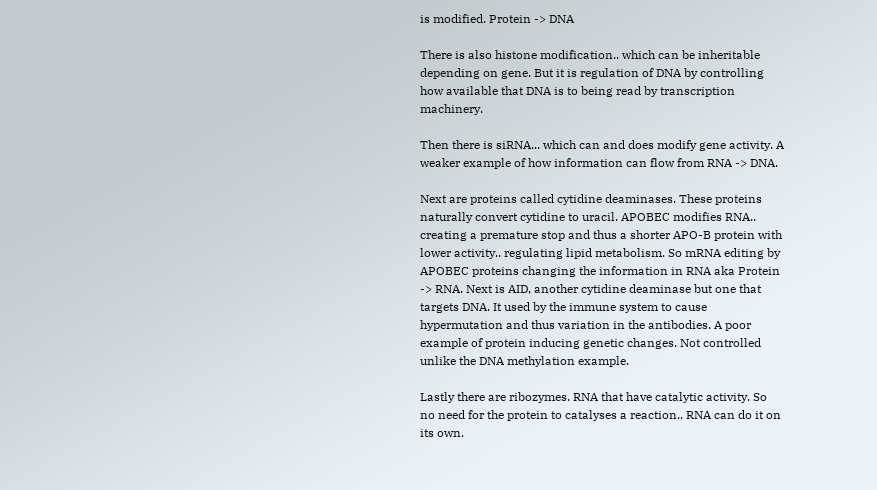is modified. Protein -> DNA

There is also histone modification.. which can be inheritable depending on gene. But it is regulation of DNA by controlling how available that DNA is to being read by transcription machinery.

Then there is siRNA... which can and does modify gene activity. A weaker example of how information can flow from RNA -> DNA.

Next are proteins called cytidine deaminases. These proteins naturally convert cytidine to uracil. APOBEC modifies RNA.. creating a premature stop and thus a shorter APO-B protein with lower activity.. regulating lipid metabolism. So mRNA editing by APOBEC proteins changing the information in RNA aka Protein -> RNA. Next is AID, another cytidine deaminase but one that targets DNA. It used by the immune system to cause hypermutation and thus variation in the antibodies. A poor example of protein inducing genetic changes. Not controlled unlike the DNA methylation example.

Lastly there are ribozymes. RNA that have catalytic activity. So no need for the protein to catalyses a reaction.. RNA can do it on its own.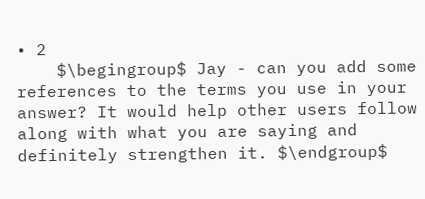• 2
    $\begingroup$ Jay - can you add some references to the terms you use in your answer? It would help other users follow along with what you are saying and definitely strengthen it. $\endgroup$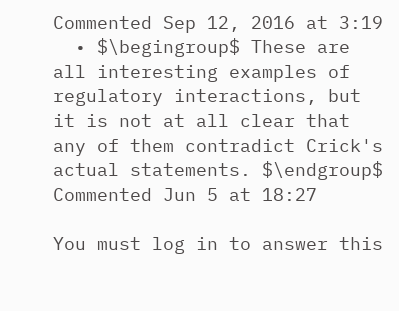Commented Sep 12, 2016 at 3:19
  • $\begingroup$ These are all interesting examples of regulatory interactions, but it is not at all clear that any of them contradict Crick's actual statements. $\endgroup$ Commented Jun 5 at 18:27

You must log in to answer this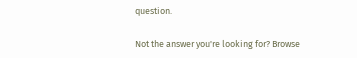question.

Not the answer you're looking for? Browse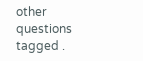other questions tagged .